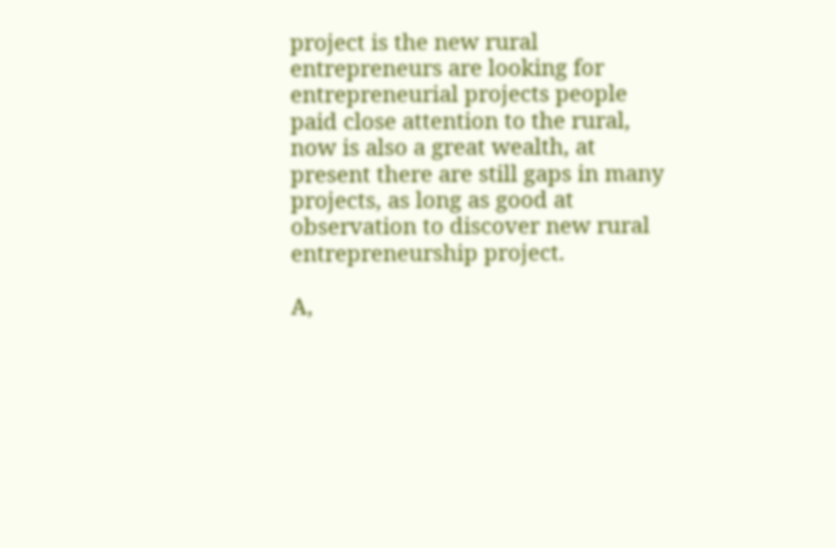project is the new rural entrepreneurs are looking for entrepreneurial projects people paid close attention to the rural, now is also a great wealth, at present there are still gaps in many projects, as long as good at observation to discover new rural entrepreneurship project.

A,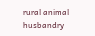rural animal husbandry